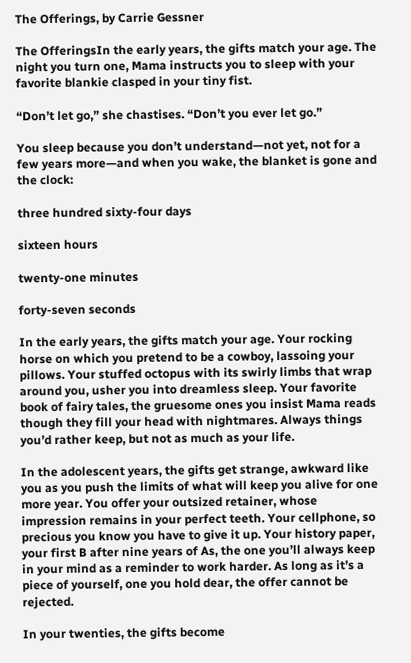The Offerings, by Carrie Gessner

The OfferingsIn the early years, the gifts match your age. The night you turn one, Mama instructs you to sleep with your favorite blankie clasped in your tiny fist.

“Don’t let go,” she chastises. “Don’t you ever let go.”

You sleep because you don’t understand—not yet, not for a few years more—and when you wake, the blanket is gone and the clock:

three hundred sixty-four days

sixteen hours

twenty-one minutes

forty-seven seconds

In the early years, the gifts match your age. Your rocking horse on which you pretend to be a cowboy, lassoing your pillows. Your stuffed octopus with its swirly limbs that wrap around you, usher you into dreamless sleep. Your favorite book of fairy tales, the gruesome ones you insist Mama reads though they fill your head with nightmares. Always things you’d rather keep, but not as much as your life.

In the adolescent years, the gifts get strange, awkward like you as you push the limits of what will keep you alive for one more year. You offer your outsized retainer, whose impression remains in your perfect teeth. Your cellphone, so precious you know you have to give it up. Your history paper, your first B after nine years of As, the one you’ll always keep in your mind as a reminder to work harder. As long as it’s a piece of yourself, one you hold dear, the offer cannot be rejected.

In your twenties, the gifts become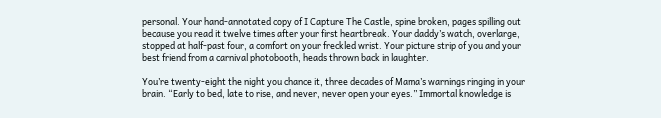personal. Your hand-annotated copy of I Capture The Castle, spine broken, pages spilling out because you read it twelve times after your first heartbreak. Your daddy’s watch, overlarge, stopped at half-past four, a comfort on your freckled wrist. Your picture strip of you and your best friend from a carnival photobooth, heads thrown back in laughter.

You’re twenty-eight the night you chance it, three decades of Mama’s warnings ringing in your brain. “Early to bed, late to rise, and never, never open your eyes.” Immortal knowledge is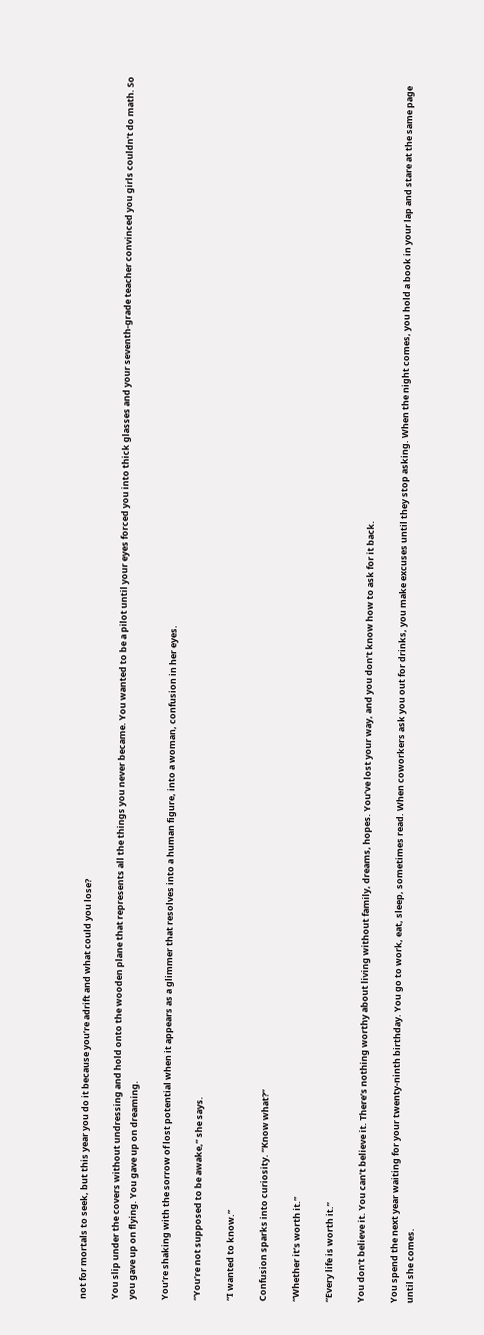not for mortals to seek, but this year you do it because you’re adrift and what could you lose?

You slip under the covers without undressing and hold onto the wooden plane that represents all the things you never became. You wanted to be a pilot until your eyes forced you into thick glasses and your seventh-grade teacher convinced you girls couldn’t do math. So you gave up on flying. You gave up on dreaming.

You’re shaking with the sorrow of lost potential when it appears as a glimmer that resolves into a human figure, into a woman, confusion in her eyes.

“You’re not supposed to be awake,” she says.

“I wanted to know.”

Confusion sparks into curiosity. “Know what?”

“Whether it’s worth it.”

“Every life is worth it.”

You don’t believe it. You can’t believe it. There’s nothing worthy about living without family, dreams, hopes. You’ve lost your way, and you don’t know how to ask for it back.

You spend the next year waiting for your twenty-ninth birthday. You go to work, eat, sleep, sometimes read. When coworkers ask you out for drinks, you make excuses until they stop asking. When the night comes, you hold a book in your lap and stare at the same page until she comes.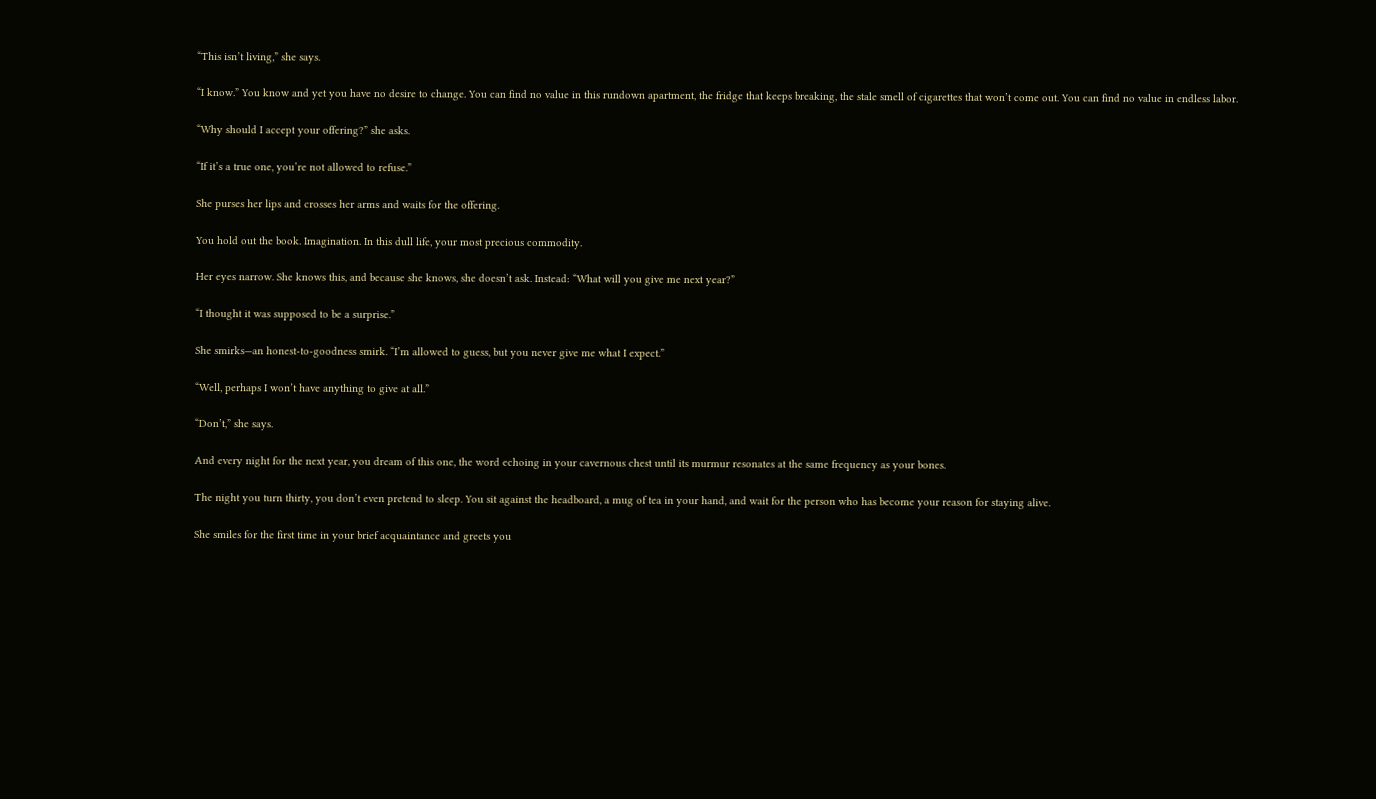“This isn’t living,” she says.

“I know.” You know and yet you have no desire to change. You can find no value in this rundown apartment, the fridge that keeps breaking, the stale smell of cigarettes that won’t come out. You can find no value in endless labor.

“Why should I accept your offering?” she asks.

“If it’s a true one, you’re not allowed to refuse.”

She purses her lips and crosses her arms and waits for the offering.

You hold out the book. Imagination. In this dull life, your most precious commodity.

Her eyes narrow. She knows this, and because she knows, she doesn’t ask. Instead: “What will you give me next year?”

“I thought it was supposed to be a surprise.”

She smirks—an honest-to-goodness smirk. “I’m allowed to guess, but you never give me what I expect.”

“Well, perhaps I won’t have anything to give at all.”

“Don’t,” she says.

And every night for the next year, you dream of this one, the word echoing in your cavernous chest until its murmur resonates at the same frequency as your bones.

The night you turn thirty, you don’t even pretend to sleep. You sit against the headboard, a mug of tea in your hand, and wait for the person who has become your reason for staying alive.

She smiles for the first time in your brief acquaintance and greets you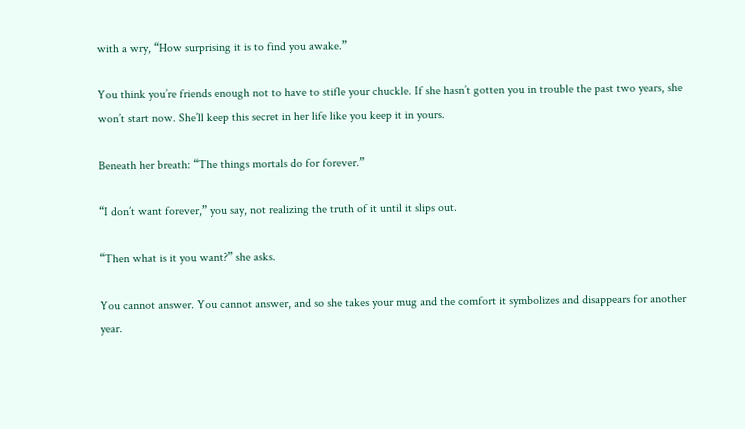with a wry, “How surprising it is to find you awake.”

You think you’re friends enough not to have to stifle your chuckle. If she hasn’t gotten you in trouble the past two years, she won’t start now. She’ll keep this secret in her life like you keep it in yours.

Beneath her breath: “The things mortals do for forever.”

“I don’t want forever,” you say, not realizing the truth of it until it slips out.

“Then what is it you want?” she asks.

You cannot answer. You cannot answer, and so she takes your mug and the comfort it symbolizes and disappears for another year.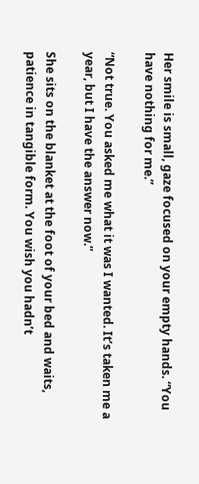Her smile is small, gaze focused on your empty hands. “You have nothing for me.”

“Not true. You asked me what it was I wanted. It’s taken me a year, but I have the answer now.”

She sits on the blanket at the foot of your bed and waits, patience in tangible form. You wish you hadn’t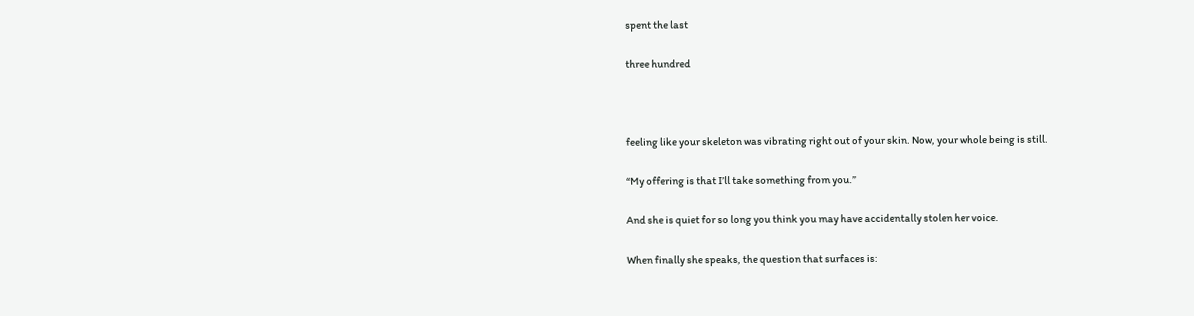spent the last

three hundred



feeling like your skeleton was vibrating right out of your skin. Now, your whole being is still.

“My offering is that I’ll take something from you.”

And she is quiet for so long you think you may have accidentally stolen her voice.

When finally she speaks, the question that surfaces is: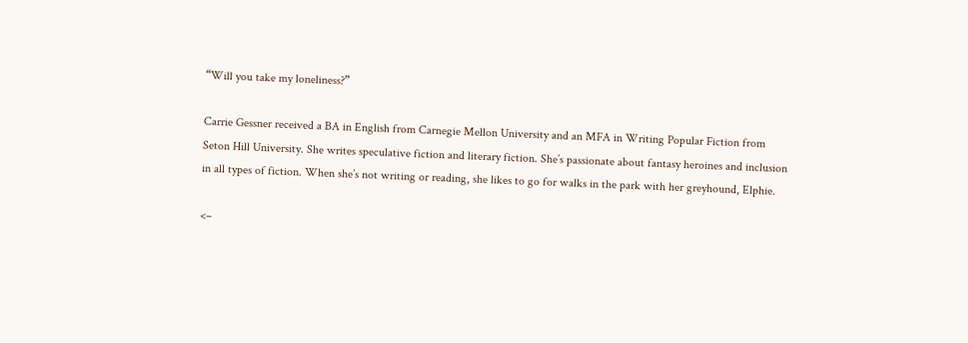“Will you take my loneliness?”

Carrie Gessner received a BA in English from Carnegie Mellon University and an MFA in Writing Popular Fiction from Seton Hill University. She writes speculative fiction and literary fiction. She’s passionate about fantasy heroines and inclusion in all types of fiction. When she’s not writing or reading, she likes to go for walks in the park with her greyhound, Elphie.

<–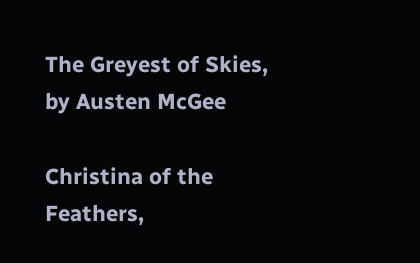The Greyest of Skies, by Austen McGee

Christina of the Feathers,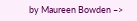by Maureen Bowden –>